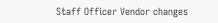Staff Officer Vendor changes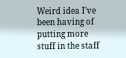Weird idea I’ve been having of putting more stuff in the staff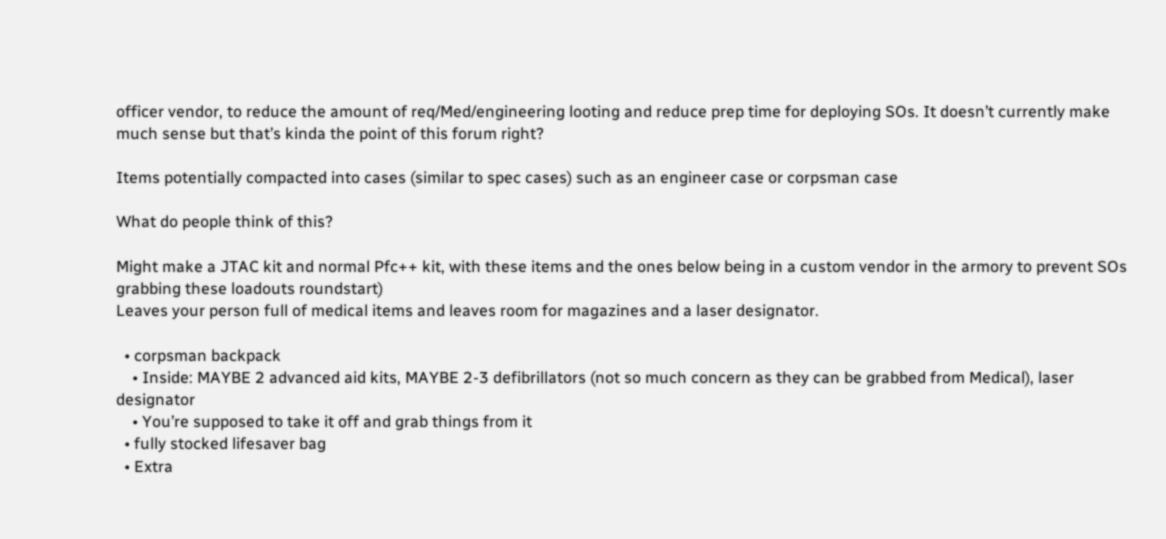officer vendor, to reduce the amount of req/Med/engineering looting and reduce prep time for deploying SOs. It doesn’t currently make much sense but that’s kinda the point of this forum right?

Items potentially compacted into cases (similar to spec cases) such as an engineer case or corpsman case

What do people think of this?

Might make a JTAC kit and normal Pfc++ kit, with these items and the ones below being in a custom vendor in the armory to prevent SOs grabbing these loadouts roundstart)
Leaves your person full of medical items and leaves room for magazines and a laser designator.

  • corpsman backpack
    • Inside: MAYBE 2 advanced aid kits, MAYBE 2-3 defibrillators (not so much concern as they can be grabbed from Medical), laser designator
    • You’re supposed to take it off and grab things from it
  • fully stocked lifesaver bag
  • Extra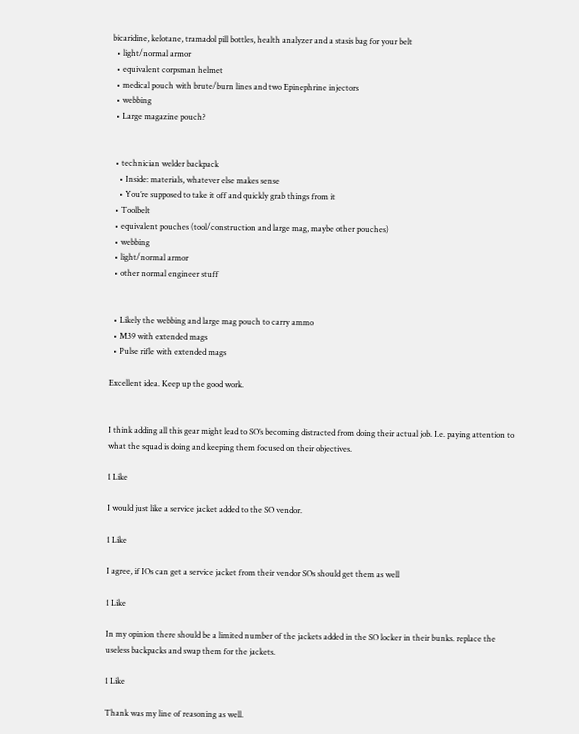bicaridine, kelotane, tramadol pill bottles, health analyzer and a stasis bag for your belt
  • light/normal armor
  • equivalent corpsman helmet
  • medical pouch with brute/burn lines and two Epinephrine injectors
  • webbing
  • Large magazine pouch?


  • technician welder backpack
    • Inside: materials, whatever else makes sense
    • You’re supposed to take it off and quickly grab things from it
  • Toolbelt
  • equivalent pouches (tool/construction and large mag, maybe other pouches)
  • webbing
  • light/normal armor
  • other normal engineer stuff


  • Likely the webbing and large mag pouch to carry ammo
  • M39 with extended mags
  • Pulse rifle with extended mags

Excellent idea. Keep up the good work.


I think adding all this gear might lead to SO’s becoming distracted from doing their actual job. I.e. paying attention to what the squad is doing and keeping them focused on their objectives.

1 Like

I would just like a service jacket added to the SO vendor.

1 Like

I agree, if IOs can get a service jacket from their vendor SOs should get them as well

1 Like

In my opinion there should be a limited number of the jackets added in the SO locker in their bunks. replace the useless backpacks and swap them for the jackets.

1 Like

Thank was my line of reasoning as well.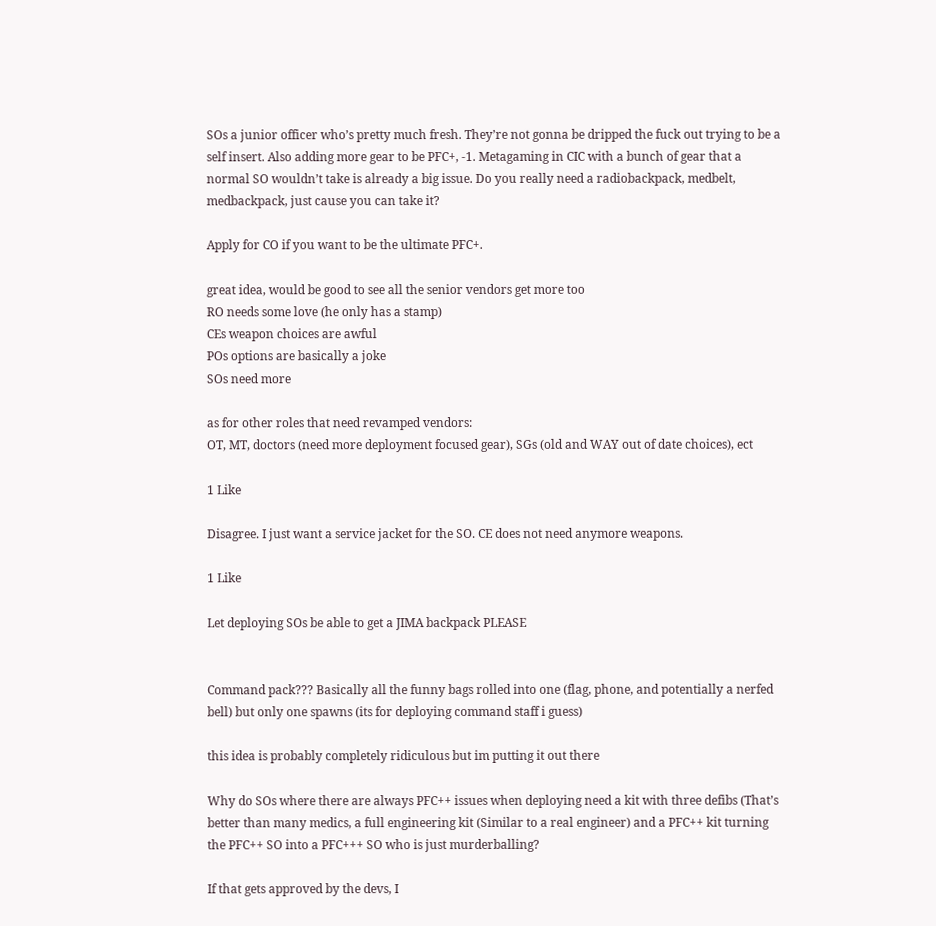SOs a junior officer who’s pretty much fresh. They’re not gonna be dripped the fuck out trying to be a self insert. Also adding more gear to be PFC+, -1. Metagaming in CIC with a bunch of gear that a normal SO wouldn’t take is already a big issue. Do you really need a radiobackpack, medbelt, medbackpack, just cause you can take it?

Apply for CO if you want to be the ultimate PFC+.

great idea, would be good to see all the senior vendors get more too
RO needs some love (he only has a stamp)
CEs weapon choices are awful
POs options are basically a joke
SOs need more

as for other roles that need revamped vendors:
OT, MT, doctors (need more deployment focused gear), SGs (old and WAY out of date choices), ect

1 Like

Disagree. I just want a service jacket for the SO. CE does not need anymore weapons.

1 Like

Let deploying SOs be able to get a JIMA backpack PLEASE


Command pack??? Basically all the funny bags rolled into one (flag, phone, and potentially a nerfed bell) but only one spawns (its for deploying command staff i guess)

this idea is probably completely ridiculous but im putting it out there

Why do SOs where there are always PFC++ issues when deploying need a kit with three defibs (That’s better than many medics, a full engineering kit (Similar to a real engineer) and a PFC++ kit turning the PFC++ SO into a PFC+++ SO who is just murderballing?

If that gets approved by the devs, I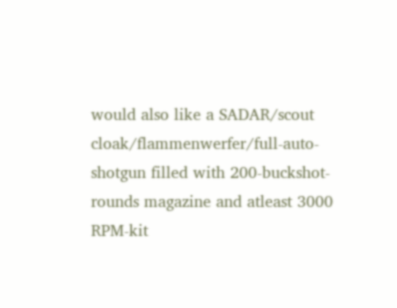would also like a SADAR/scout cloak/flammenwerfer/full-auto-shotgun filled with 200-buckshot-rounds magazine and atleast 3000 RPM-kit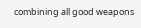combining all good weapons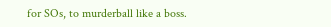for SOs, to murderball like a boss.